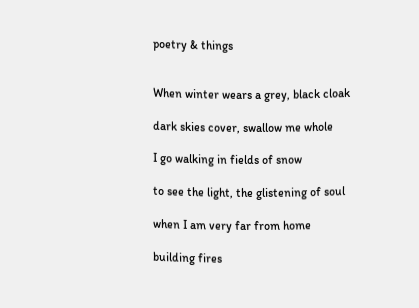poetry & things


When winter wears a grey, black cloak

dark skies cover, swallow me whole

I go walking in fields of snow

to see the light, the glistening of soul

when I am very far from home

building fires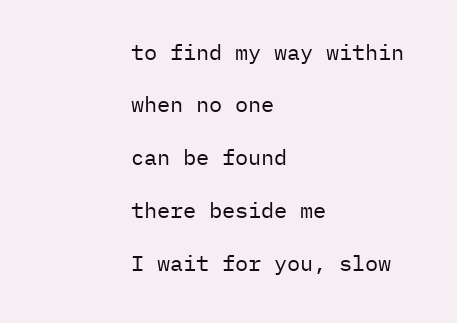to find my way within

when no one

can be found

there beside me

I wait for you, slow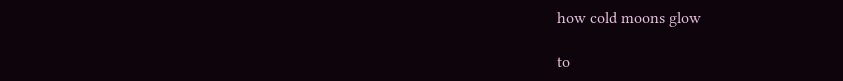how cold moons glow

to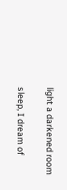light a darkened room

sleep, I dream of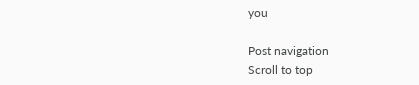you

Post navigation
Scroll to top